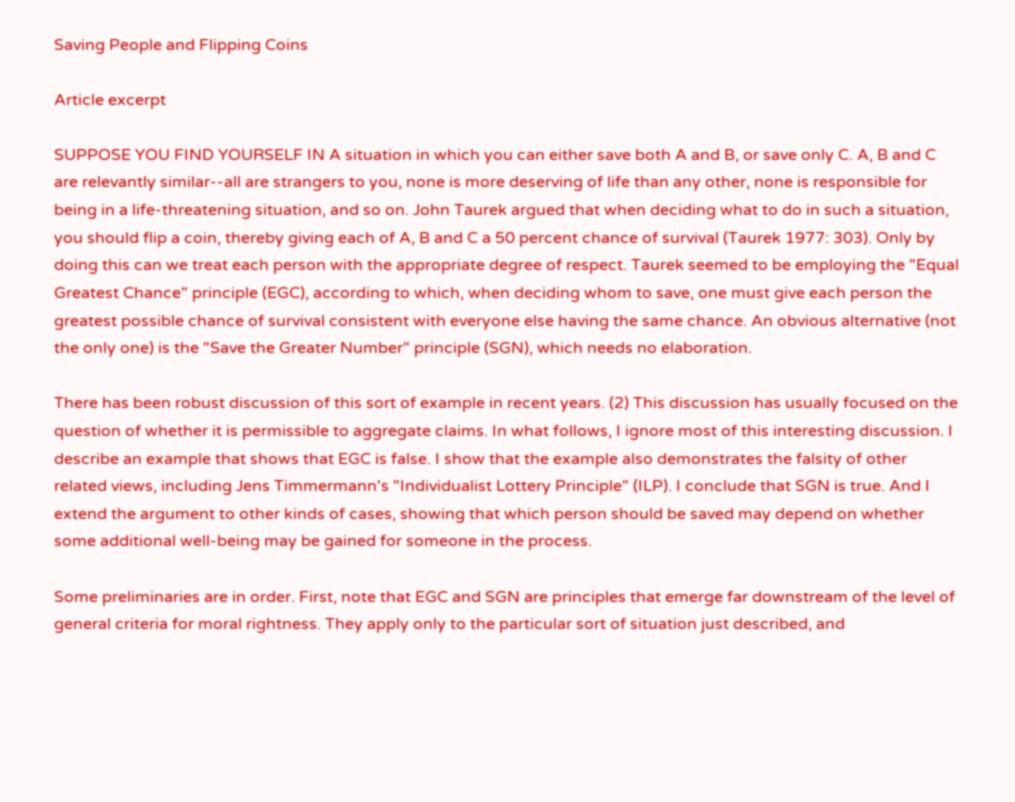Saving People and Flipping Coins

Article excerpt

SUPPOSE YOU FIND YOURSELF IN A situation in which you can either save both A and B, or save only C. A, B and C are relevantly similar--all are strangers to you, none is more deserving of life than any other, none is responsible for being in a life-threatening situation, and so on. John Taurek argued that when deciding what to do in such a situation, you should flip a coin, thereby giving each of A, B and C a 50 percent chance of survival (Taurek 1977: 303). Only by doing this can we treat each person with the appropriate degree of respect. Taurek seemed to be employing the "Equal Greatest Chance" principle (EGC), according to which, when deciding whom to save, one must give each person the greatest possible chance of survival consistent with everyone else having the same chance. An obvious alternative (not the only one) is the "Save the Greater Number" principle (SGN), which needs no elaboration.

There has been robust discussion of this sort of example in recent years. (2) This discussion has usually focused on the question of whether it is permissible to aggregate claims. In what follows, I ignore most of this interesting discussion. I describe an example that shows that EGC is false. I show that the example also demonstrates the falsity of other related views, including Jens Timmermann's "Individualist Lottery Principle" (ILP). I conclude that SGN is true. And I extend the argument to other kinds of cases, showing that which person should be saved may depend on whether some additional well-being may be gained for someone in the process.

Some preliminaries are in order. First, note that EGC and SGN are principles that emerge far downstream of the level of general criteria for moral rightness. They apply only to the particular sort of situation just described, and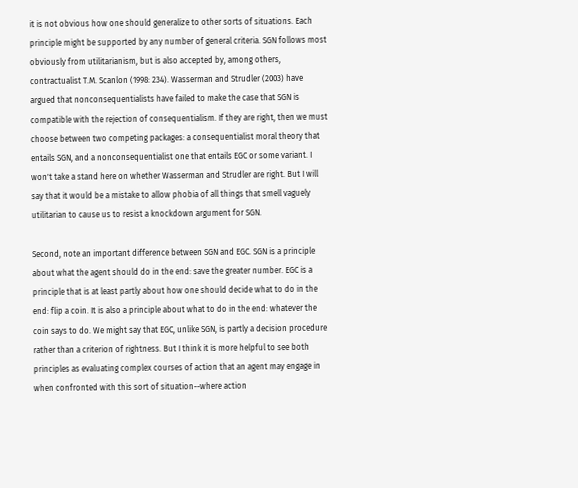it is not obvious how one should generalize to other sorts of situations. Each principle might be supported by any number of general criteria. SGN follows most obviously from utilitarianism, but is also accepted by, among others, contractualist T.M. Scanlon (1998: 234). Wasserman and Strudler (2003) have argued that nonconsequentialists have failed to make the case that SGN is compatible with the rejection of consequentialism. If they are right, then we must choose between two competing packages: a consequentialist moral theory that entails SGN, and a nonconsequentialist one that entails EGC or some variant. I won't take a stand here on whether Wasserman and Strudler are right. But I will say that it would be a mistake to allow phobia of all things that smell vaguely utilitarian to cause us to resist a knockdown argument for SGN.

Second, note an important difference between SGN and EGC. SGN is a principle about what the agent should do in the end: save the greater number. EGC is a principle that is at least partly about how one should decide what to do in the end: flip a coin. It is also a principle about what to do in the end: whatever the coin says to do. We might say that EGC, unlike SGN, is partly a decision procedure rather than a criterion of rightness. But I think it is more helpful to see both principles as evaluating complex courses of action that an agent may engage in when confronted with this sort of situation--where action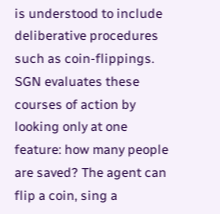is understood to include deliberative procedures such as coin-flippings. SGN evaluates these courses of action by looking only at one feature: how many people are saved? The agent can flip a coin, sing a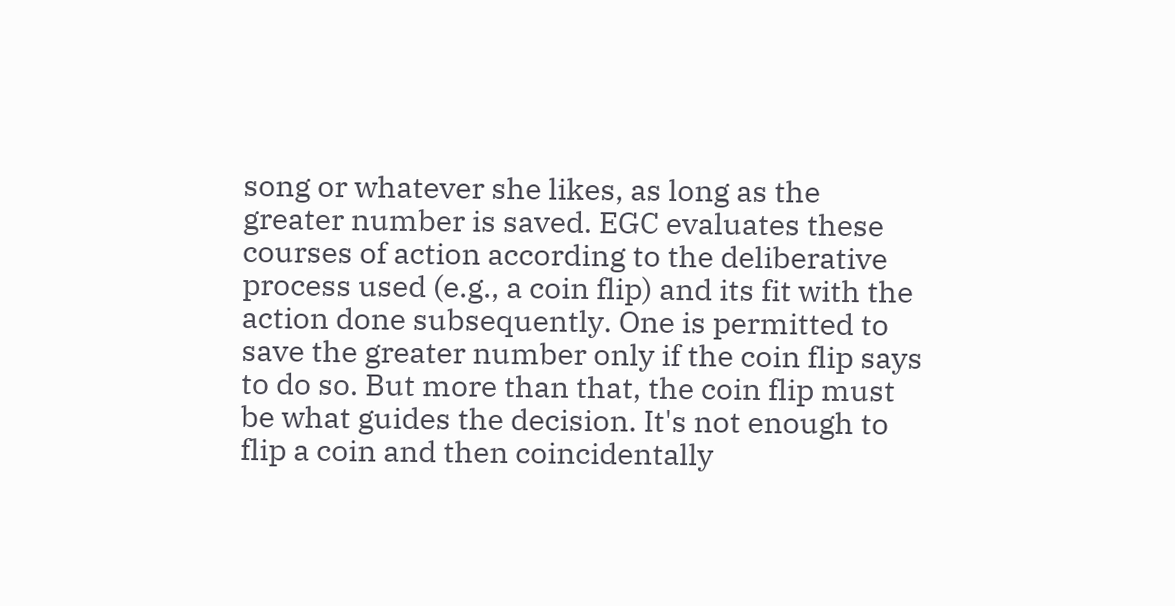song or whatever she likes, as long as the greater number is saved. EGC evaluates these courses of action according to the deliberative process used (e.g., a coin flip) and its fit with the action done subsequently. One is permitted to save the greater number only if the coin flip says to do so. But more than that, the coin flip must be what guides the decision. It's not enough to flip a coin and then coincidentally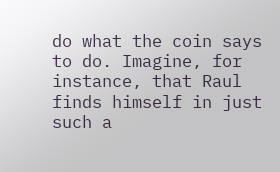do what the coin says to do. Imagine, for instance, that Raul finds himself in just such a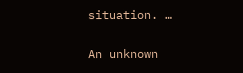situation. …


An unknown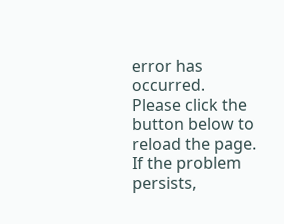error has occurred. Please click the button below to reload the page. If the problem persists,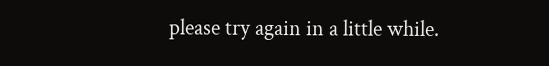please try again in a little while.